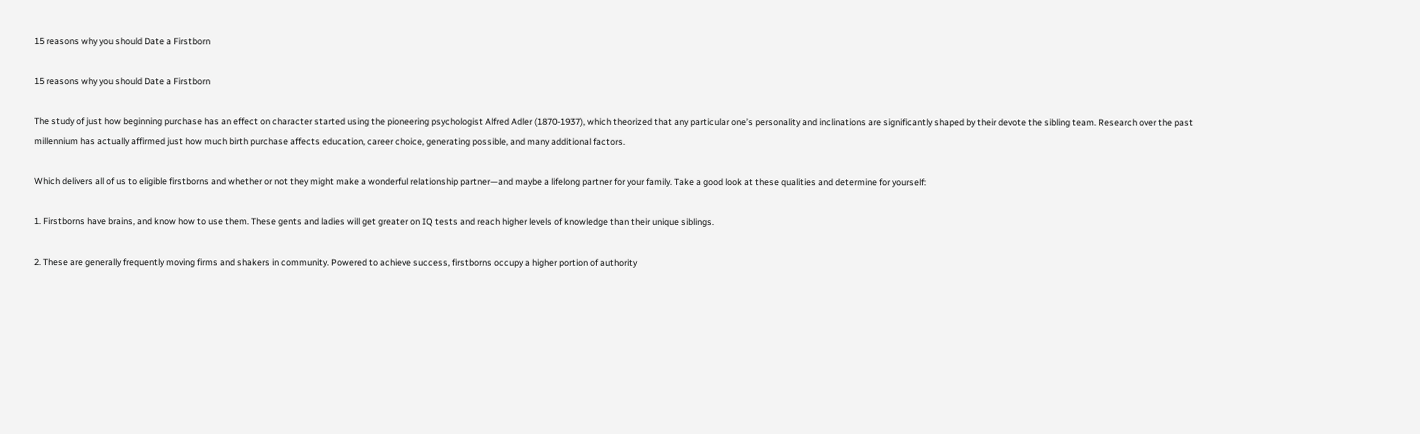15 reasons why you should Date a Firstborn

15 reasons why you should Date a Firstborn

The study of just how beginning purchase has an effect on character started using the pioneering psychologist Alfred Adler (1870-1937), which theorized that any particular one’s personality and inclinations are significantly shaped by their devote the sibling team. Research over the past millennium has actually affirmed just how much birth purchase affects education, career choice, generating possible, and many additional factors.

Which delivers all of us to eligible firstborns and whether or not they might make a wonderful relationship partner—and maybe a lifelong partner for your family. Take a good look at these qualities and determine for yourself:

1. Firstborns have brains, and know how to use them. These gents and ladies will get greater on IQ tests and reach higher levels of knowledge than their unique siblings.

2. These are generally frequently moving firms and shakers in community. Powered to achieve success, firstborns occupy a higher portion of authority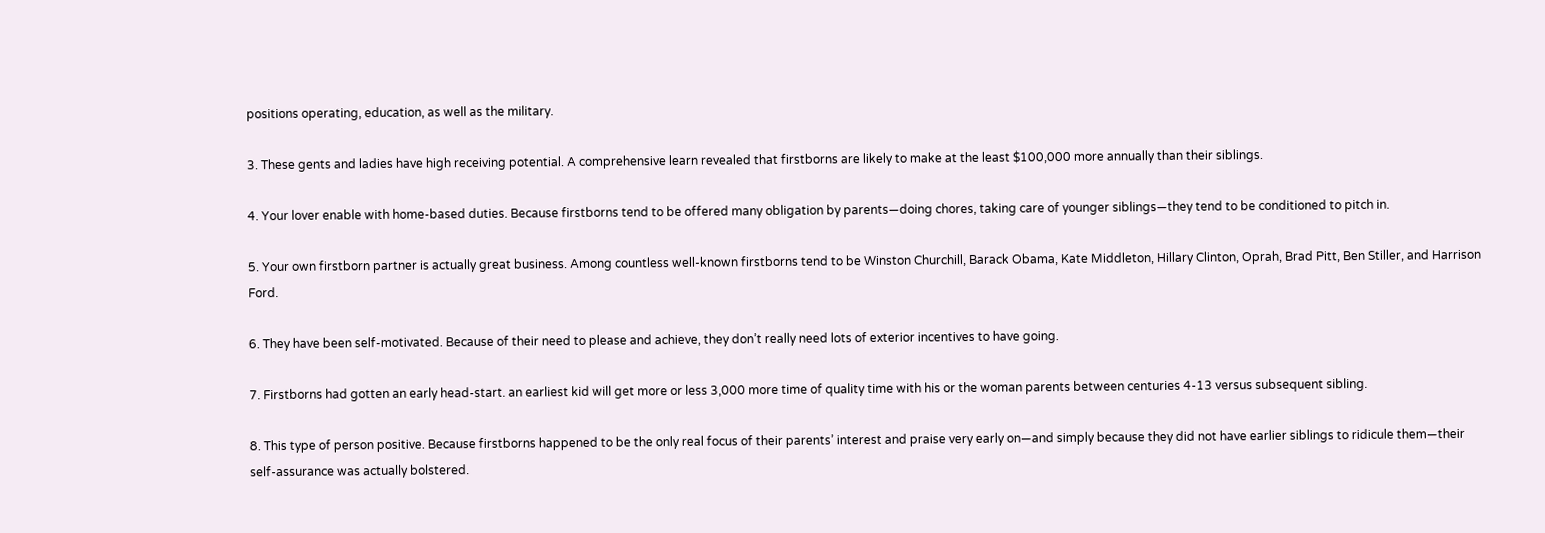positions operating, education, as well as the military.

3. These gents and ladies have high receiving potential. A comprehensive learn revealed that firstborns are likely to make at the least $100,000 more annually than their siblings.

4. Your lover enable with home-based duties. Because firstborns tend to be offered many obligation by parents—doing chores, taking care of younger siblings—they tend to be conditioned to pitch in.

5. Your own firstborn partner is actually great business. Among countless well-known firstborns tend to be Winston Churchill, Barack Obama, Kate Middleton, Hillary Clinton, Oprah, Brad Pitt, Ben Stiller, and Harrison Ford.

6. They have been self-motivated. Because of their need to please and achieve, they don’t really need lots of exterior incentives to have going.

7. Firstborns had gotten an early head-start. an earliest kid will get more or less 3,000 more time of quality time with his or the woman parents between centuries 4-13 versus subsequent sibling.

8. This type of person positive. Because firstborns happened to be the only real focus of their parents’ interest and praise very early on—and simply because they did not have earlier siblings to ridicule them—their self-assurance was actually bolstered.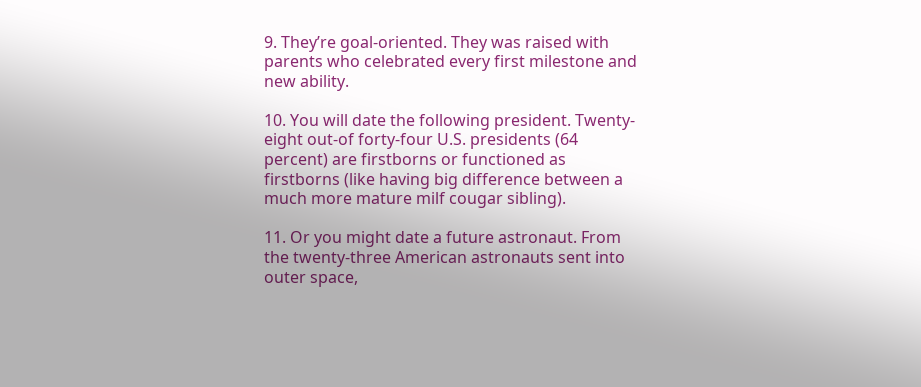9. They’re goal-oriented. They was raised with parents who celebrated every first milestone and new ability.

10. You will date the following president. Twenty-eight out-of forty-four U.S. presidents (64 percent) are firstborns or functioned as firstborns (like having big difference between a much more mature milf cougar sibling).

11. Or you might date a future astronaut. From the twenty-three American astronauts sent into outer space,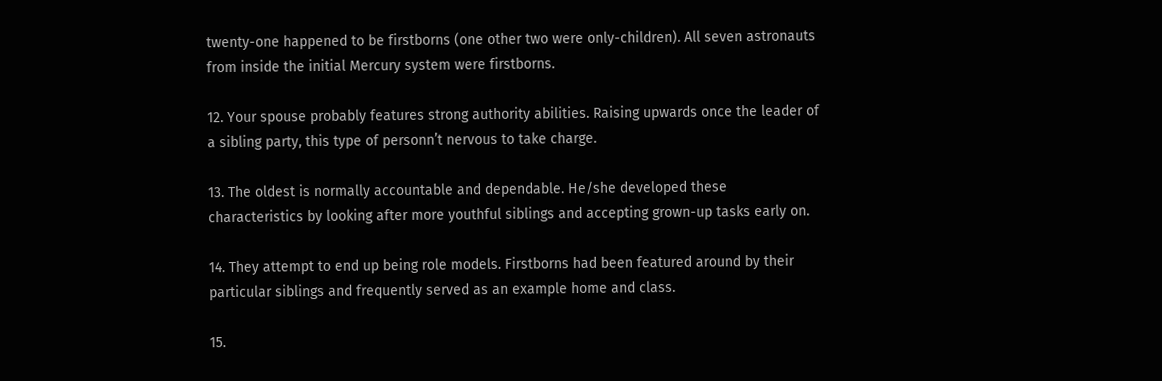twenty-one happened to be firstborns (one other two were only-children). All seven astronauts from inside the initial Mercury system were firstborns.

12. Your spouse probably features strong authority abilities. Raising upwards once the leader of a sibling party, this type of personn’t nervous to take charge.

13. The oldest is normally accountable and dependable. He/she developed these characteristics by looking after more youthful siblings and accepting grown-up tasks early on.

14. They attempt to end up being role models. Firstborns had been featured around by their particular siblings and frequently served as an example home and class.

15.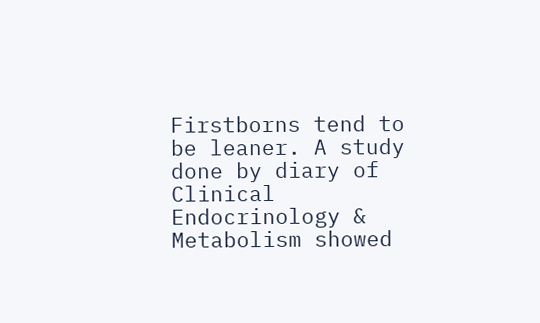Firstborns tend to be leaner. A study done by diary of Clinical Endocrinology & Metabolism showed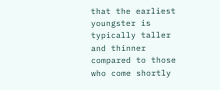that the earliest youngster is typically taller and thinner compared to those who come shortly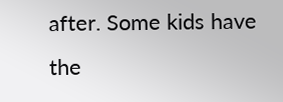after. Some kids have the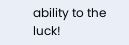ability to the luck!